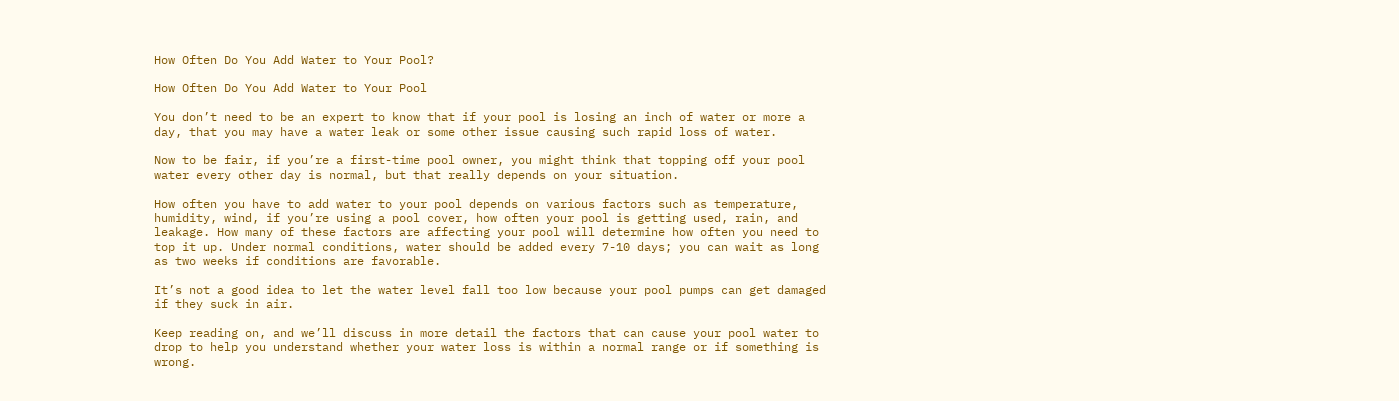How Often Do You Add Water to Your Pool?

How Often Do You Add Water to Your Pool

You don’t need to be an expert to know that if your pool is losing an inch of water or more a day, that you may have a water leak or some other issue causing such rapid loss of water.

Now to be fair, if you’re a first-time pool owner, you might think that topping off your pool water every other day is normal, but that really depends on your situation.

How often you have to add water to your pool depends on various factors such as temperature, humidity, wind, if you’re using a pool cover, how often your pool is getting used, rain, and leakage. How many of these factors are affecting your pool will determine how often you need to top it up. Under normal conditions, water should be added every 7-10 days; you can wait as long as two weeks if conditions are favorable.

It’s not a good idea to let the water level fall too low because your pool pumps can get damaged if they suck in air.

Keep reading on, and we’ll discuss in more detail the factors that can cause your pool water to drop to help you understand whether your water loss is within a normal range or if something is wrong.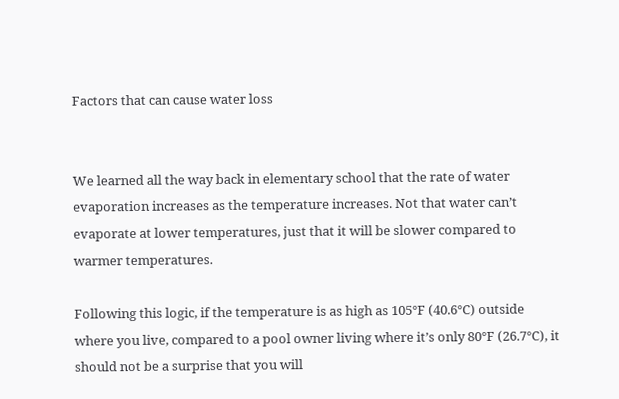Factors that can cause water loss


We learned all the way back in elementary school that the rate of water evaporation increases as the temperature increases. Not that water can’t evaporate at lower temperatures, just that it will be slower compared to warmer temperatures.

Following this logic, if the temperature is as high as 105°F (40.6°C) outside where you live, compared to a pool owner living where it’s only 80°F (26.7°C), it should not be a surprise that you will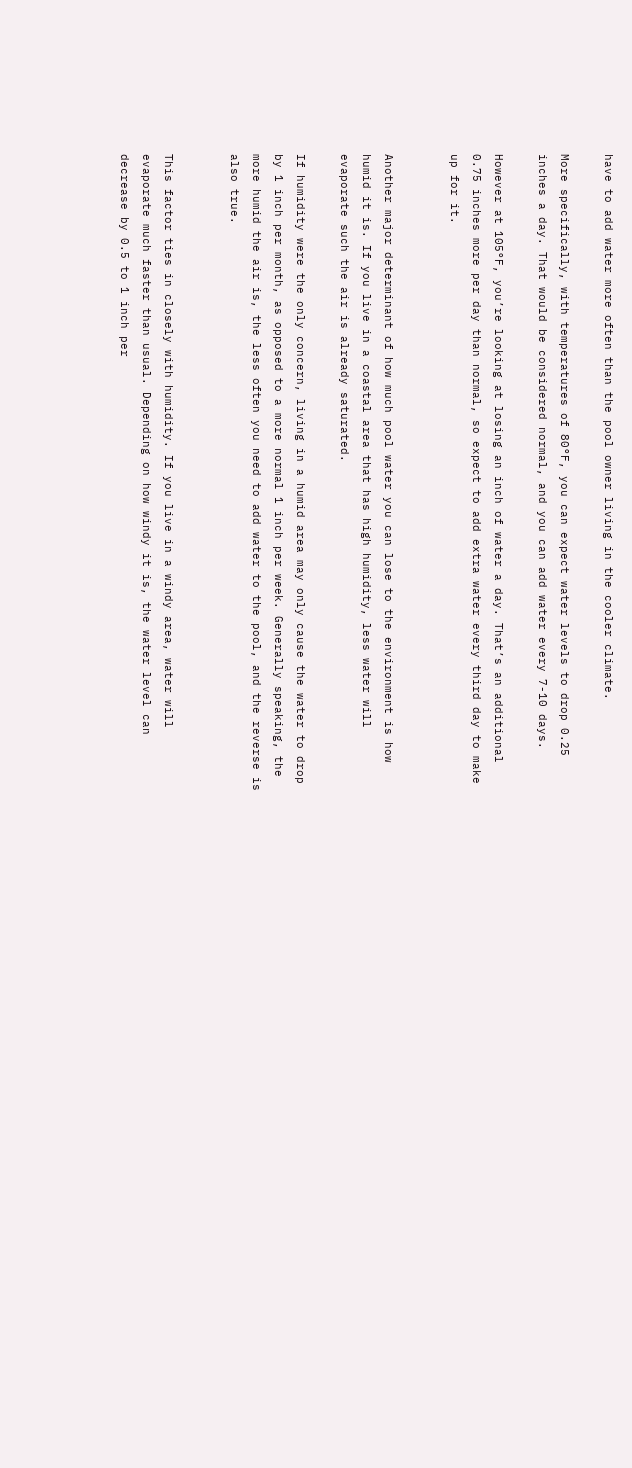have to add water more often than the pool owner living in the cooler climate.

More specifically, with temperatures of 80°F, you can expect water levels to drop 0.25 inches a day. That would be considered normal, and you can add water every 7-10 days.

However at 105°F, you’re looking at losing an inch of water a day. That’s an additional 0.75 inches more per day than normal, so expect to add extra water every third day to make up for it.


Another major determinant of how much pool water you can lose to the environment is how humid it is. If you live in a coastal area that has high humidity, less water will evaporate such the air is already saturated.

If humidity were the only concern, living in a humid area may only cause the water to drop by 1 inch per month, as opposed to a more normal 1 inch per week. Generally speaking, the more humid the air is, the less often you need to add water to the pool, and the reverse is also true.


This factor ties in closely with humidity. If you live in a windy area, water will evaporate much faster than usual. Depending on how windy it is, the water level can decrease by 0.5 to 1 inch per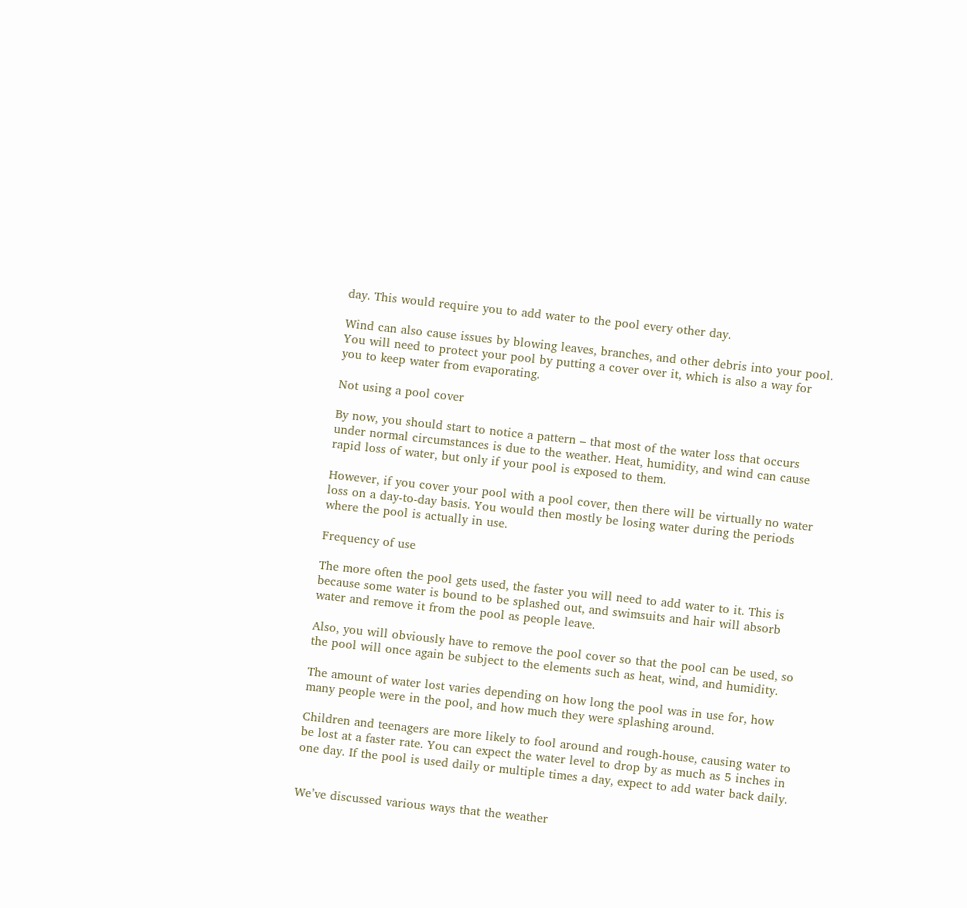day. This would require you to add water to the pool every other day.

Wind can also cause issues by blowing leaves, branches, and other debris into your pool. You will need to protect your pool by putting a cover over it, which is also a way for you to keep water from evaporating.

Not using a pool cover

By now, you should start to notice a pattern – that most of the water loss that occurs under normal circumstances is due to the weather. Heat, humidity, and wind can cause rapid loss of water, but only if your pool is exposed to them.

However, if you cover your pool with a pool cover, then there will be virtually no water loss on a day-to-day basis. You would then mostly be losing water during the periods where the pool is actually in use.

Frequency of use

The more often the pool gets used, the faster you will need to add water to it. This is because some water is bound to be splashed out, and swimsuits and hair will absorb water and remove it from the pool as people leave.

Also, you will obviously have to remove the pool cover so that the pool can be used, so the pool will once again be subject to the elements such as heat, wind, and humidity.

The amount of water lost varies depending on how long the pool was in use for, how many people were in the pool, and how much they were splashing around.

Children and teenagers are more likely to fool around and rough-house, causing water to be lost at a faster rate. You can expect the water level to drop by as much as 5 inches in one day. If the pool is used daily or multiple times a day, expect to add water back daily.


We’ve discussed various ways that the weather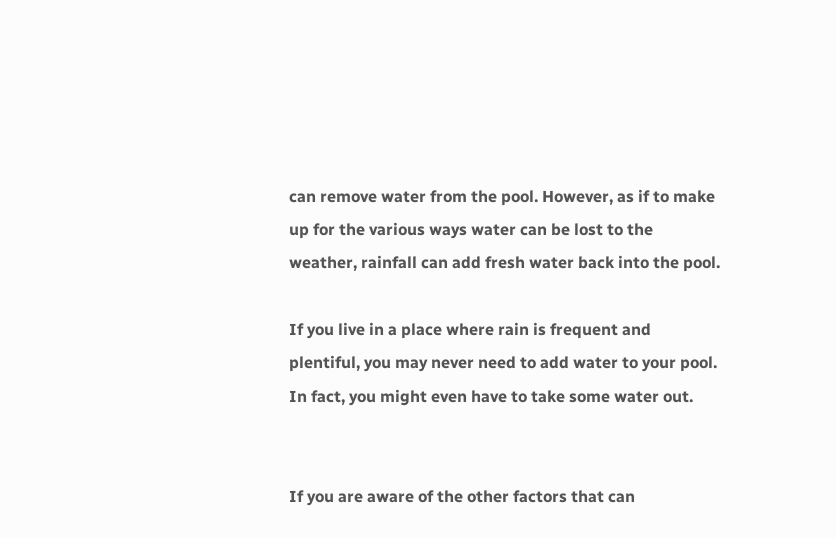can remove water from the pool. However, as if to make up for the various ways water can be lost to the weather, rainfall can add fresh water back into the pool.

If you live in a place where rain is frequent and plentiful, you may never need to add water to your pool. In fact, you might even have to take some water out.


If you are aware of the other factors that can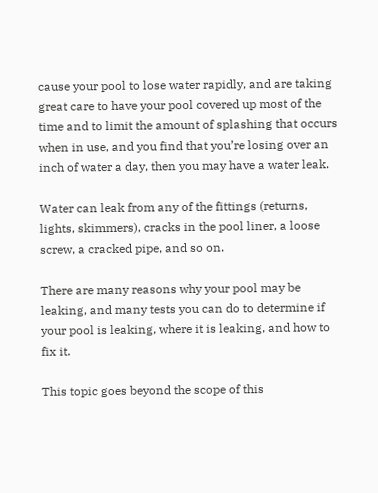cause your pool to lose water rapidly, and are taking great care to have your pool covered up most of the time and to limit the amount of splashing that occurs when in use, and you find that you’re losing over an inch of water a day, then you may have a water leak.

Water can leak from any of the fittings (returns, lights, skimmers), cracks in the pool liner, a loose screw, a cracked pipe, and so on.

There are many reasons why your pool may be leaking, and many tests you can do to determine if your pool is leaking, where it is leaking, and how to fix it.

This topic goes beyond the scope of this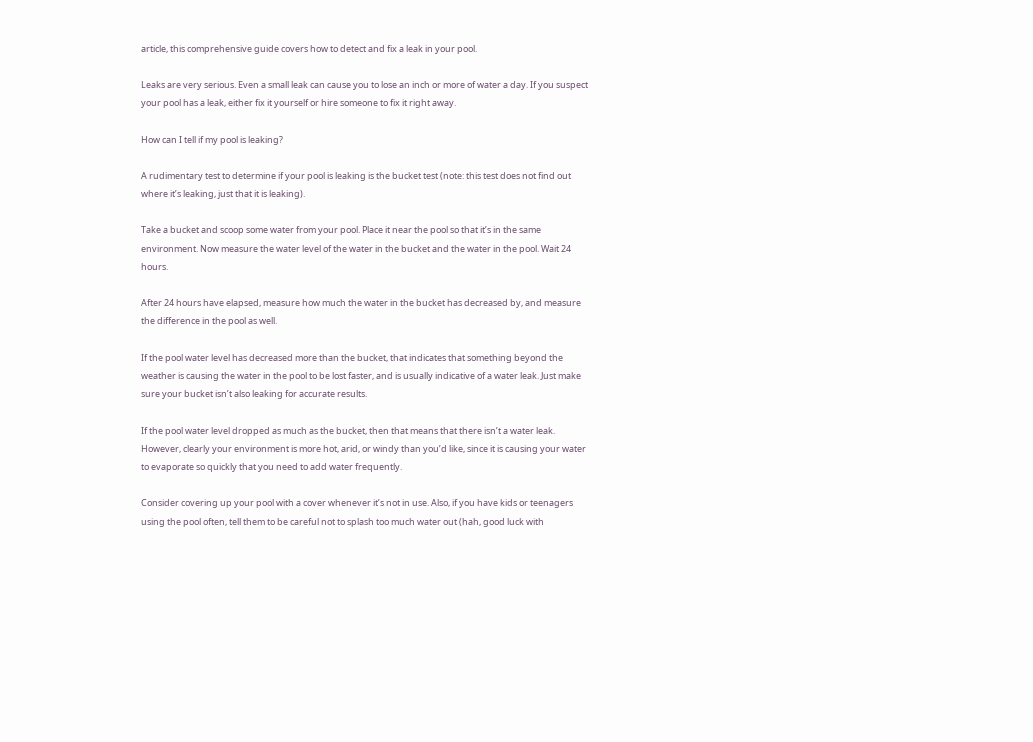article, this comprehensive guide covers how to detect and fix a leak in your pool.

Leaks are very serious. Even a small leak can cause you to lose an inch or more of water a day. If you suspect your pool has a leak, either fix it yourself or hire someone to fix it right away.

How can I tell if my pool is leaking?

A rudimentary test to determine if your pool is leaking is the bucket test (note: this test does not find out where it’s leaking, just that it is leaking).

Take a bucket and scoop some water from your pool. Place it near the pool so that it’s in the same environment. Now measure the water level of the water in the bucket and the water in the pool. Wait 24 hours.

After 24 hours have elapsed, measure how much the water in the bucket has decreased by, and measure the difference in the pool as well.

If the pool water level has decreased more than the bucket, that indicates that something beyond the weather is causing the water in the pool to be lost faster, and is usually indicative of a water leak. Just make sure your bucket isn’t also leaking for accurate results.

If the pool water level dropped as much as the bucket, then that means that there isn’t a water leak. However, clearly your environment is more hot, arid, or windy than you’d like, since it is causing your water to evaporate so quickly that you need to add water frequently.

Consider covering up your pool with a cover whenever it’s not in use. Also, if you have kids or teenagers using the pool often, tell them to be careful not to splash too much water out (hah, good luck with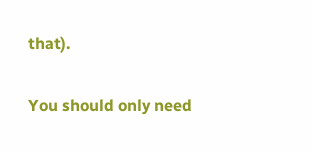that).

You should only need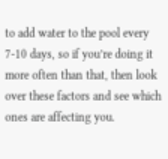to add water to the pool every 7-10 days, so if you’re doing it more often than that, then look over these factors and see which ones are affecting you.